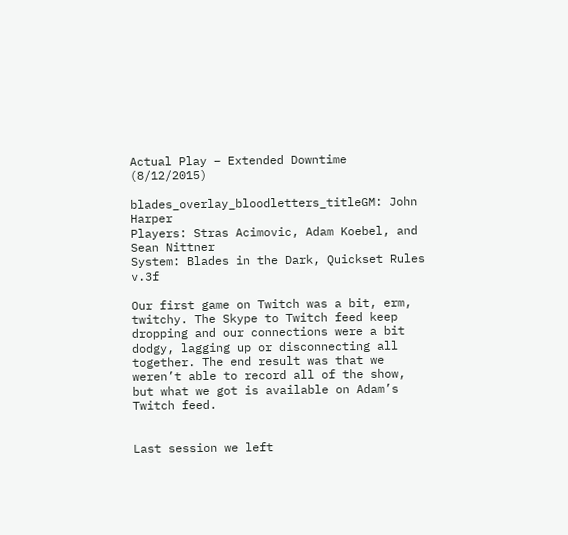Actual Play – Extended Downtime (8/12/2015)

blades_overlay_bloodletters_titleGM: John Harper
Players: Stras Acimovic, Adam Koebel, and Sean Nittner
System: Blades in the Dark, Quickset Rules v.3f

Our first game on Twitch was a bit, erm, twitchy. The Skype to Twitch feed keep dropping and our connections were a bit dodgy, lagging up or disconnecting all together. The end result was that we weren’t able to record all of the show, but what we got is available on Adam’s Twitch feed.


Last session we left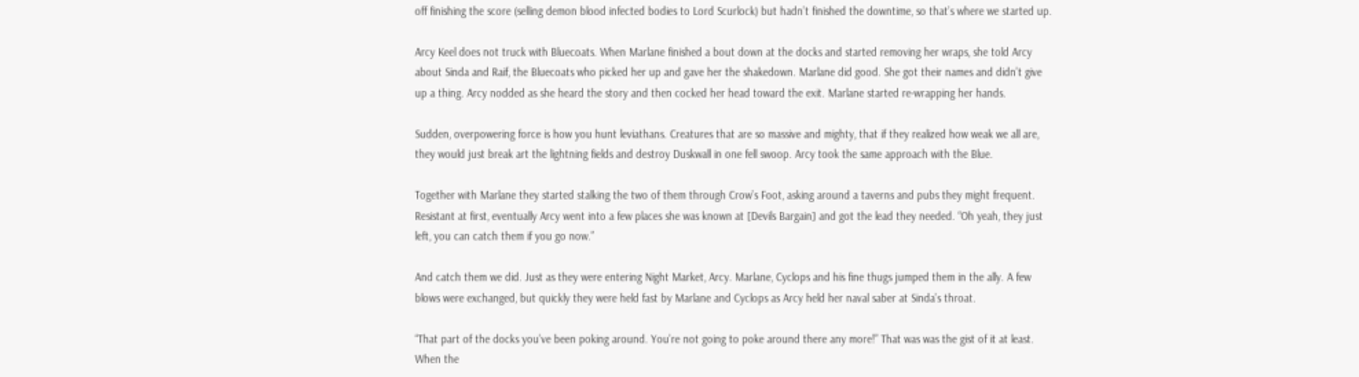off finishing the score (selling demon blood infected bodies to Lord Scurlock) but hadn’t finished the downtime, so that’s where we started up.

Arcy Keel does not truck with Bluecoats. When Marlane finished a bout down at the docks and started removing her wraps, she told Arcy about Sinda and Raif, the Bluecoats who picked her up and gave her the shakedown. Marlane did good. She got their names and didn’t give up a thing. Arcy nodded as she heard the story and then cocked her head toward the exit. Marlane started re-wrapping her hands.

Sudden, overpowering force is how you hunt leviathans. Creatures that are so massive and mighty, that if they realized how weak we all are, they would just break art the lightning fields and destroy Duskwall in one fell swoop. Arcy took the same approach with the Blue.

Together with Marlane they started stalking the two of them through Crow’s Foot, asking around a taverns and pubs they might frequent. Resistant at first, eventually Arcy went into a few places she was known at [Devils Bargain] and got the lead they needed. “Oh yeah, they just left, you can catch them if you go now.”

And catch them we did. Just as they were entering Night Market, Arcy. Marlane, Cyclops and his fine thugs jumped them in the ally. A few blows were exchanged, but quickly they were held fast by Marlane and Cyclops as Arcy held her naval saber at Sinda’s throat.

“That part of the docks you’ve been poking around. You’re not going to poke around there any more!” That was was the gist of it at least. When the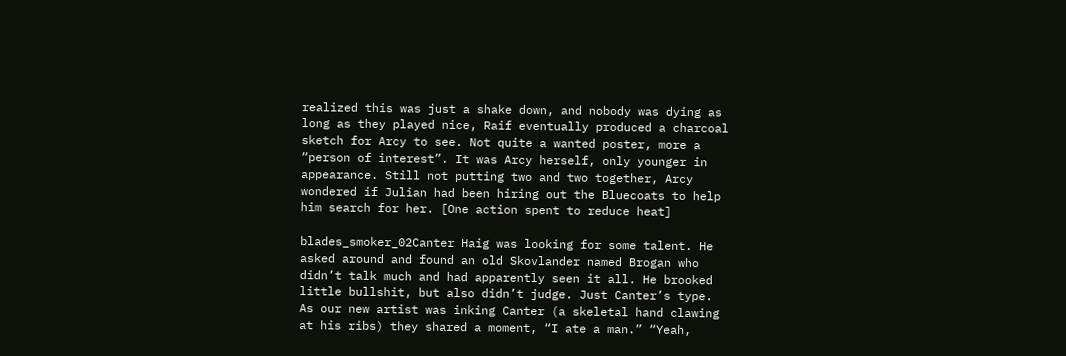realized this was just a shake down, and nobody was dying as long as they played nice, Raif eventually produced a charcoal sketch for Arcy to see. Not quite a wanted poster, more a “person of interest”. It was Arcy herself, only younger in appearance. Still not putting two and two together, Arcy wondered if Julian had been hiring out the Bluecoats to help him search for her. [One action spent to reduce heat]

blades_smoker_02Canter Haig was looking for some talent. He asked around and found an old Skovlander named Brogan who didn’t talk much and had apparently seen it all. He brooked little bullshit, but also didn’t judge. Just Canter’s type. As our new artist was inking Canter (a skeletal hand clawing at his ribs) they shared a moment, “I ate a man.” “Yeah,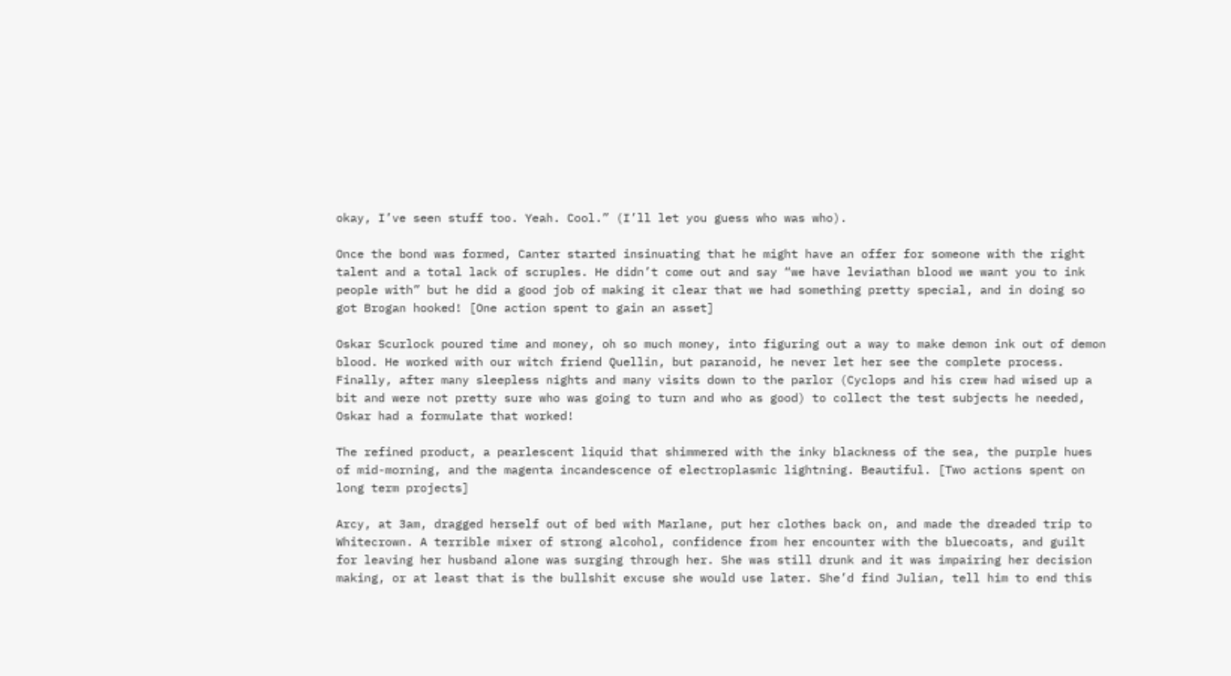okay, I’ve seen stuff too. Yeah. Cool.” (I’ll let you guess who was who).

Once the bond was formed, Canter started insinuating that he might have an offer for someone with the right talent and a total lack of scruples. He didn’t come out and say “we have leviathan blood we want you to ink people with” but he did a good job of making it clear that we had something pretty special, and in doing so got Brogan hooked! [One action spent to gain an asset]

Oskar Scurlock poured time and money, oh so much money, into figuring out a way to make demon ink out of demon blood. He worked with our witch friend Quellin, but paranoid, he never let her see the complete process. Finally, after many sleepless nights and many visits down to the parlor (Cyclops and his crew had wised up a bit and were not pretty sure who was going to turn and who as good) to collect the test subjects he needed, Oskar had a formulate that worked!

The refined product, a pearlescent liquid that shimmered with the inky blackness of the sea, the purple hues of mid-morning, and the magenta incandescence of electroplasmic lightning. Beautiful. [Two actions spent on long term projects]

Arcy, at 3am, dragged herself out of bed with Marlane, put her clothes back on, and made the dreaded trip to Whitecrown. A terrible mixer of strong alcohol, confidence from her encounter with the bluecoats, and guilt for leaving her husband alone was surging through her. She was still drunk and it was impairing her decision making, or at least that is the bullshit excuse she would use later. She’d find Julian, tell him to end this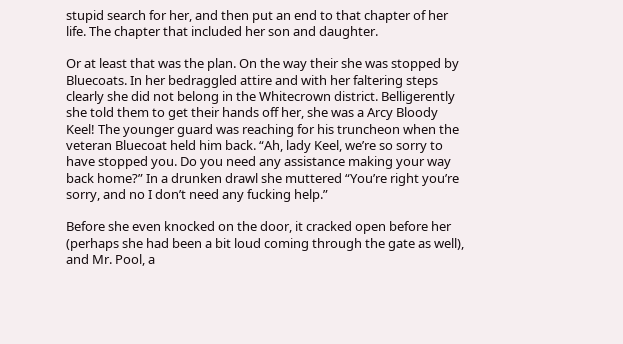stupid search for her, and then put an end to that chapter of her life. The chapter that included her son and daughter.

Or at least that was the plan. On the way their she was stopped by Bluecoats. In her bedraggled attire and with her faltering steps clearly she did not belong in the Whitecrown district. Belligerently she told them to get their hands off her, she was a Arcy Bloody Keel! The younger guard was reaching for his truncheon when the veteran Bluecoat held him back. “Ah, lady Keel, we’re so sorry to have stopped you. Do you need any assistance making your way back home?” In a drunken drawl she muttered “You’re right you’re sorry, and no I don’t need any fucking help.”

Before she even knocked on the door, it cracked open before her (perhaps she had been a bit loud coming through the gate as well), and Mr. Pool, a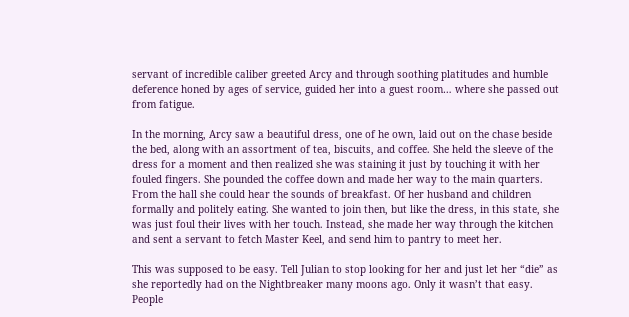servant of incredible caliber greeted Arcy and through soothing platitudes and humble deference honed by ages of service, guided her into a guest room… where she passed out from fatigue.

In the morning, Arcy saw a beautiful dress, one of he own, laid out on the chase beside the bed, along with an assortment of tea, biscuits, and coffee. She held the sleeve of the dress for a moment and then realized she was staining it just by touching it with her fouled fingers. She pounded the coffee down and made her way to the main quarters. From the hall she could hear the sounds of breakfast. Of her husband and children formally and politely eating. She wanted to join then, but like the dress, in this state, she was just foul their lives with her touch. Instead, she made her way through the kitchen and sent a servant to fetch Master Keel, and send him to pantry to meet her.

This was supposed to be easy. Tell Julian to stop looking for her and just let her “die” as she reportedly had on the Nightbreaker many moons ago. Only it wasn’t that easy. People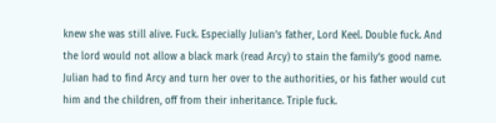knew she was still alive. Fuck. Especially Julian’s father, Lord Keel. Double fuck. And the lord would not allow a black mark (read Arcy) to stain the family’s good name. Julian had to find Arcy and turn her over to the authorities, or his father would cut him and the children, off from their inheritance. Triple fuck.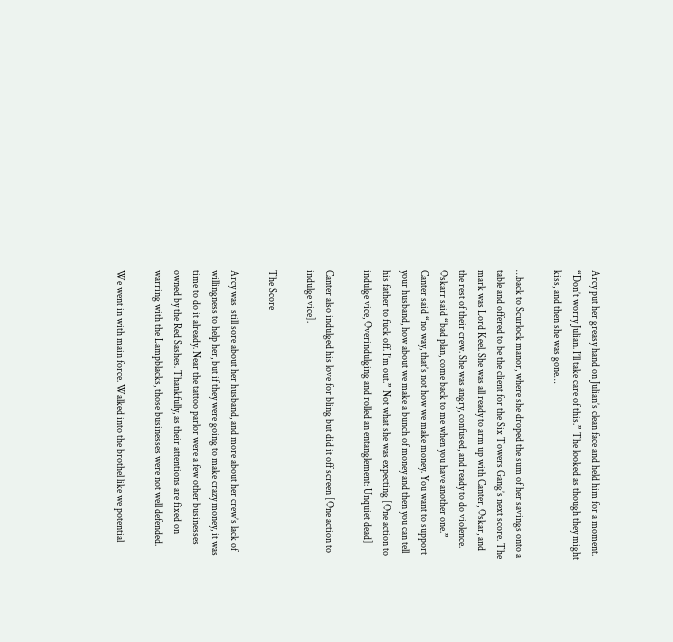Arcy put her greasy hand on Julian’s clean face and held him for a moment. “Don’t worry Julian. I’ll take care of this.” The looked as though they might kiss, and then she was gone…

…back to Scurlock manor, where she droped the sum of her savings onto a table and offered to be the client for the Six Towers Gang’s next score. The mark was Lord Keel. She was all ready to arm up with Canter, Oskar, and the rest of their crew. She was angry, confused, and ready to do violence. Oskarr said “bad plan, come back to me when you have another one.” Canter said “no way, that’s not how we make money. You want to support your husband, how about we make a bunch of money and then you can tell his father to fuck off. I’m out.” Not what she was expecting [One action to indulge vice, Overindulging and rolled an entanglement: Unquiet dead]

Canter also indulged his love for bling but did it off screen [One action to indulge vice].

The Score

Arcy was  still sore about her husband, and more about her crew’s lack of willingness to help her, but if they were going to make crazy money, it was time to do it already. Near the tattoo parlor were a few other businesses owned by the Red Sashes. Thankfully, as their attentions are fixed on warring with the Lampblacks, those businesses were not well defended.

We went in with main force. Walked into the brothel like we potential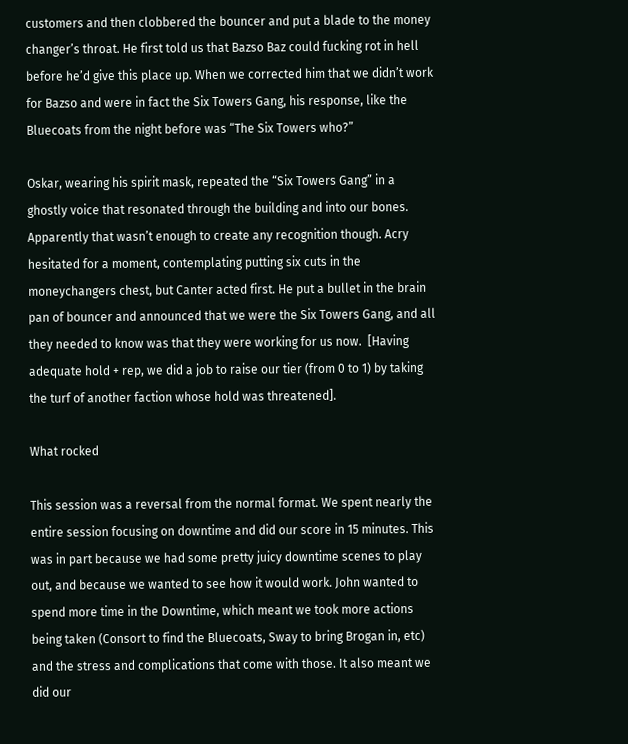customers and then clobbered the bouncer and put a blade to the money changer’s throat. He first told us that Bazso Baz could fucking rot in hell before he’d give this place up. When we corrected him that we didn’t work for Bazso and were in fact the Six Towers Gang, his response, like the Bluecoats from the night before was “The Six Towers who?”

Oskar, wearing his spirit mask, repeated the “Six Towers Gang” in a ghostly voice that resonated through the building and into our bones. Apparently that wasn’t enough to create any recognition though. Acry hesitated for a moment, contemplating putting six cuts in the moneychangers chest, but Canter acted first. He put a bullet in the brain pan of bouncer and announced that we were the Six Towers Gang, and all they needed to know was that they were working for us now.  [Having adequate hold + rep, we did a job to raise our tier (from 0 to 1) by taking the turf of another faction whose hold was threatened].

What rocked

This session was a reversal from the normal format. We spent nearly the entire session focusing on downtime and did our score in 15 minutes. This was in part because we had some pretty juicy downtime scenes to play out, and because we wanted to see how it would work. John wanted to spend more time in the Downtime, which meant we took more actions being taken (Consort to find the Bluecoats, Sway to bring Brogan in, etc) and the stress and complications that come with those. It also meant we did our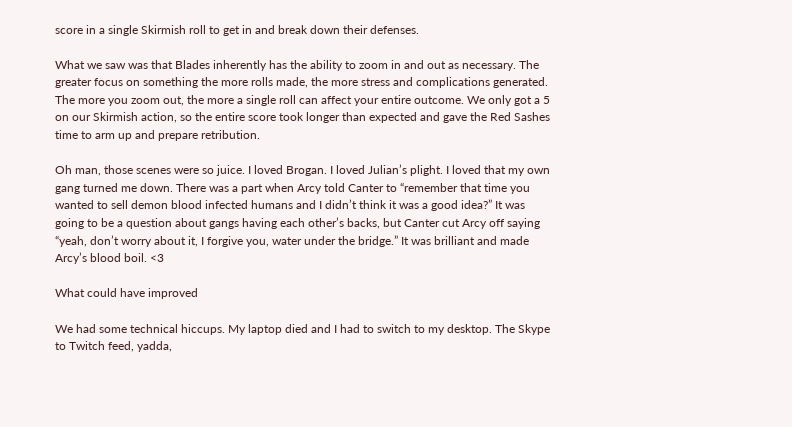score in a single Skirmish roll to get in and break down their defenses.

What we saw was that Blades inherently has the ability to zoom in and out as necessary. The greater focus on something the more rolls made, the more stress and complications generated. The more you zoom out, the more a single roll can affect your entire outcome. We only got a 5 on our Skirmish action, so the entire score took longer than expected and gave the Red Sashes time to arm up and prepare retribution.

Oh man, those scenes were so juice. I loved Brogan. I loved Julian’s plight. I loved that my own gang turned me down. There was a part when Arcy told Canter to “remember that time you wanted to sell demon blood infected humans and I didn’t think it was a good idea?” It was going to be a question about gangs having each other’s backs, but Canter cut Arcy off saying “yeah, don’t worry about it, I forgive you, water under the bridge.” It was brilliant and made Arcy’s blood boil. <3

What could have improved

We had some technical hiccups. My laptop died and I had to switch to my desktop. The Skype to Twitch feed, yadda,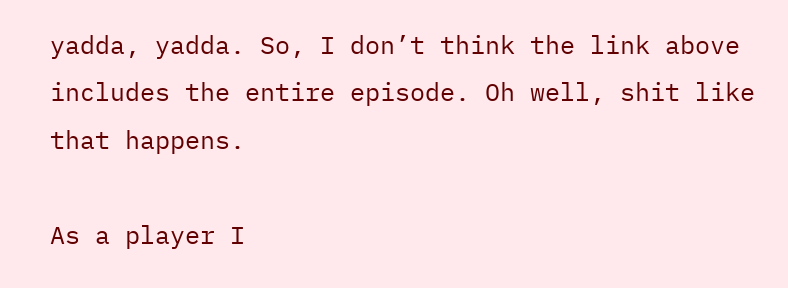yadda, yadda. So, I don’t think the link above includes the entire episode. Oh well, shit like that happens.

As a player I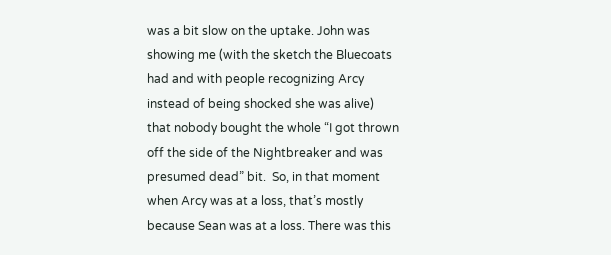was a bit slow on the uptake. John was showing me (with the sketch the Bluecoats had and with people recognizing Arcy instead of being shocked she was alive) that nobody bought the whole “I got thrown off the side of the Nightbreaker and was presumed dead” bit.  So, in that moment when Arcy was at a loss, that’s mostly because Sean was at a loss. There was this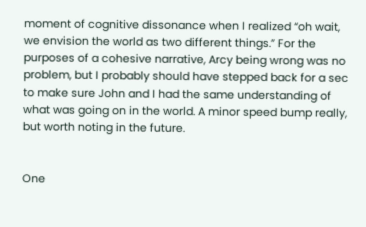moment of cognitive dissonance when I realized “oh wait, we envision the world as two different things.” For the purposes of a cohesive narrative, Arcy being wrong was no problem, but I probably should have stepped back for a sec to make sure John and I had the same understanding of what was going on in the world. A minor speed bump really, but worth noting in the future.


One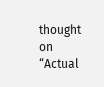thought on “Actual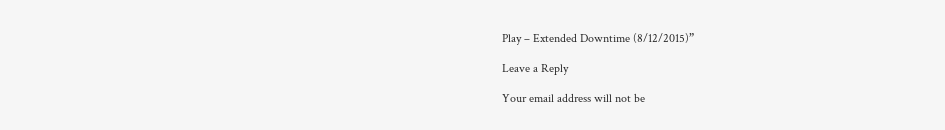Play – Extended Downtime (8/12/2015)”

Leave a Reply

Your email address will not be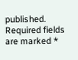published. Required fields are marked *